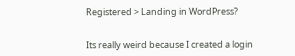Registered > Landing in WordPress?


Its really weird because I created a login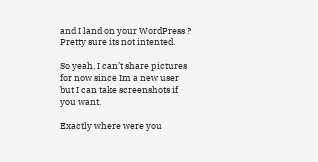and I land on your WordPress ? Pretty sure its not intented.

So yeah, I can’t share pictures for now since Im a new user but I can take screenshots if you want.

Exactly where were you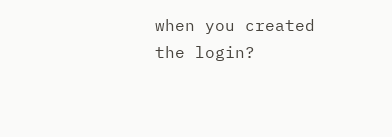when you created the login?